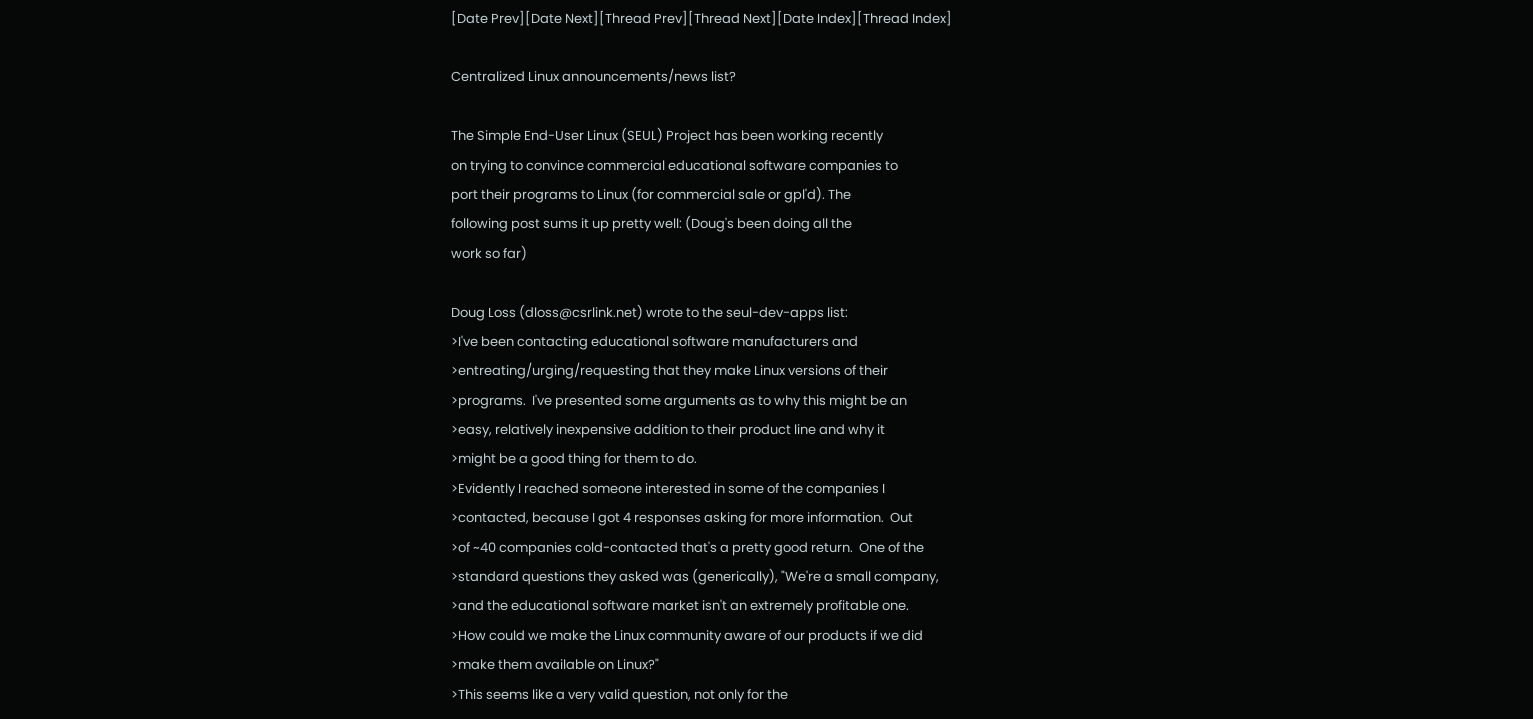[Date Prev][Date Next][Thread Prev][Thread Next][Date Index][Thread Index]

Centralized Linux announcements/news list?

The Simple End-User Linux (SEUL) Project has been working recently
on trying to convince commercial educational software companies to
port their programs to Linux (for commercial sale or gpl'd). The
following post sums it up pretty well: (Doug's been doing all the
work so far)

Doug Loss (dloss@csrlink.net) wrote to the seul-dev-apps list:
>I've been contacting educational software manufacturers and
>entreating/urging/requesting that they make Linux versions of their
>programs.  I've presented some arguments as to why this might be an
>easy, relatively inexpensive addition to their product line and why it
>might be a good thing for them to do.
>Evidently I reached someone interested in some of the companies I
>contacted, because I got 4 responses asking for more information.  Out
>of ~40 companies cold-contacted that's a pretty good return.  One of the
>standard questions they asked was (generically), "We're a small company,
>and the educational software market isn't an extremely profitable one.
>How could we make the Linux community aware of our products if we did
>make them available on Linux?"
>This seems like a very valid question, not only for the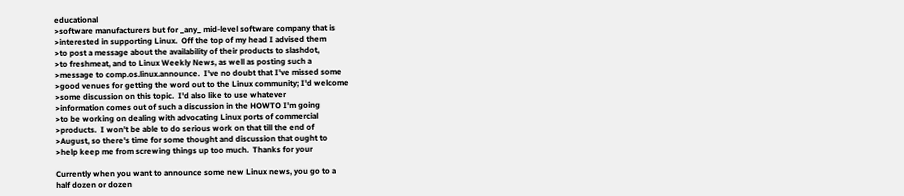educational
>software manufacturers but for _any_ mid-level software company that is
>interested in supporting Linux.  Off the top of my head I advised them
>to post a message about the availability of their products to slashdot,
>to freshmeat, and to Linux Weekly News, as well as posting such a
>message to comp.os.linux.announce.  I've no doubt that I've missed some
>good venues for getting the word out to the Linux community; I'd welcome
>some discussion on this topic.  I'd also like to use whatever
>information comes out of such a discussion in the HOWTO I'm going
>to be working on dealing with advocating Linux ports of commercial
>products.  I won't be able to do serious work on that till the end of
>August, so there's time for some thought and discussion that ought to
>help keep me from screwing things up too much.  Thanks for your

Currently when you want to announce some new Linux news, you go to a
half dozen or dozen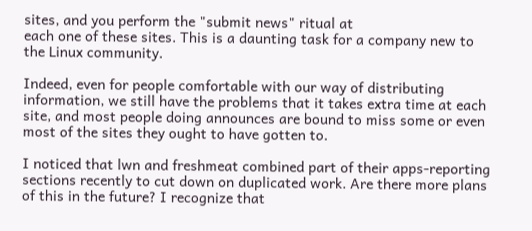sites, and you perform the "submit news" ritual at
each one of these sites. This is a daunting task for a company new to
the Linux community.

Indeed, even for people comfortable with our way of distributing
information, we still have the problems that it takes extra time at each
site, and most people doing announces are bound to miss some or even
most of the sites they ought to have gotten to.

I noticed that lwn and freshmeat combined part of their apps-reporting
sections recently to cut down on duplicated work. Are there more plans
of this in the future? I recognize that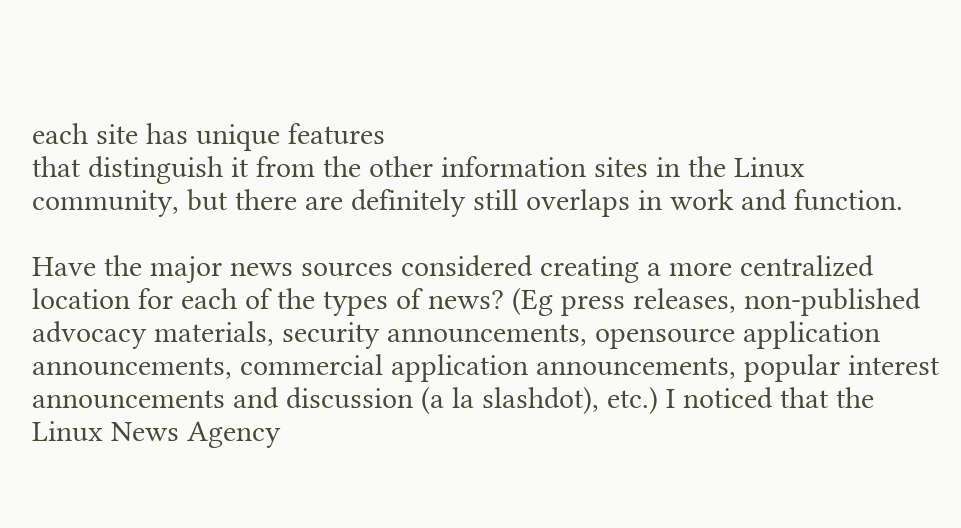each site has unique features
that distinguish it from the other information sites in the Linux
community, but there are definitely still overlaps in work and function.

Have the major news sources considered creating a more centralized
location for each of the types of news? (Eg press releases, non-published
advocacy materials, security announcements, opensource application
announcements, commercial application announcements, popular interest
announcements and discussion (a la slashdot), etc.) I noticed that the
Linux News Agency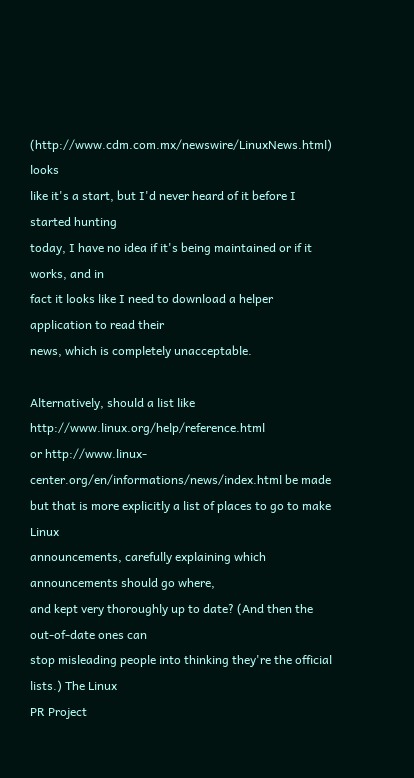(http://www.cdm.com.mx/newswire/LinuxNews.html) looks
like it's a start, but I'd never heard of it before I started hunting
today, I have no idea if it's being maintained or if it works, and in
fact it looks like I need to download a helper application to read their
news, which is completely unacceptable.

Alternatively, should a list like http://www.linux.org/help/reference.html
or http://www.linux-center.org/en/informations/news/index.html be made
but that is more explicitly a list of places to go to make Linux
announcements, carefully explaining which announcements should go where,
and kept very thoroughly up to date? (And then the out-of-date ones can
stop misleading people into thinking they're the official lists.) The Linux
PR Project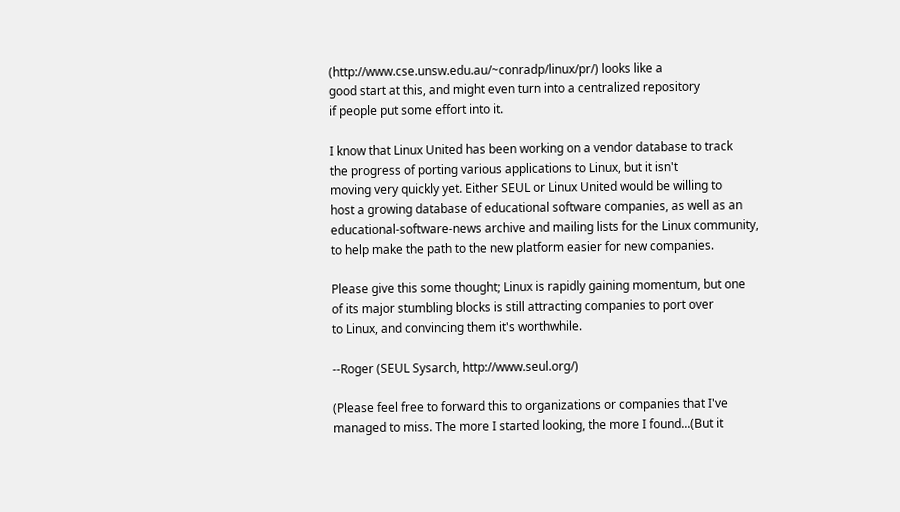(http://www.cse.unsw.edu.au/~conradp/linux/pr/) looks like a
good start at this, and might even turn into a centralized repository
if people put some effort into it.

I know that Linux United has been working on a vendor database to track
the progress of porting various applications to Linux, but it isn't
moving very quickly yet. Either SEUL or Linux United would be willing to
host a growing database of educational software companies, as well as an
educational-software-news archive and mailing lists for the Linux community,
to help make the path to the new platform easier for new companies.

Please give this some thought; Linux is rapidly gaining momentum, but one
of its major stumbling blocks is still attracting companies to port over
to Linux, and convincing them it's worthwhile.

--Roger (SEUL Sysarch, http://www.seul.org/)

(Please feel free to forward this to organizations or companies that I've
managed to miss. The more I started looking, the more I found...(But it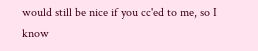would still be nice if you cc'ed to me, so I know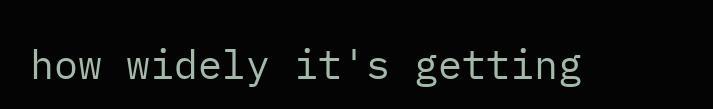how widely it's getting